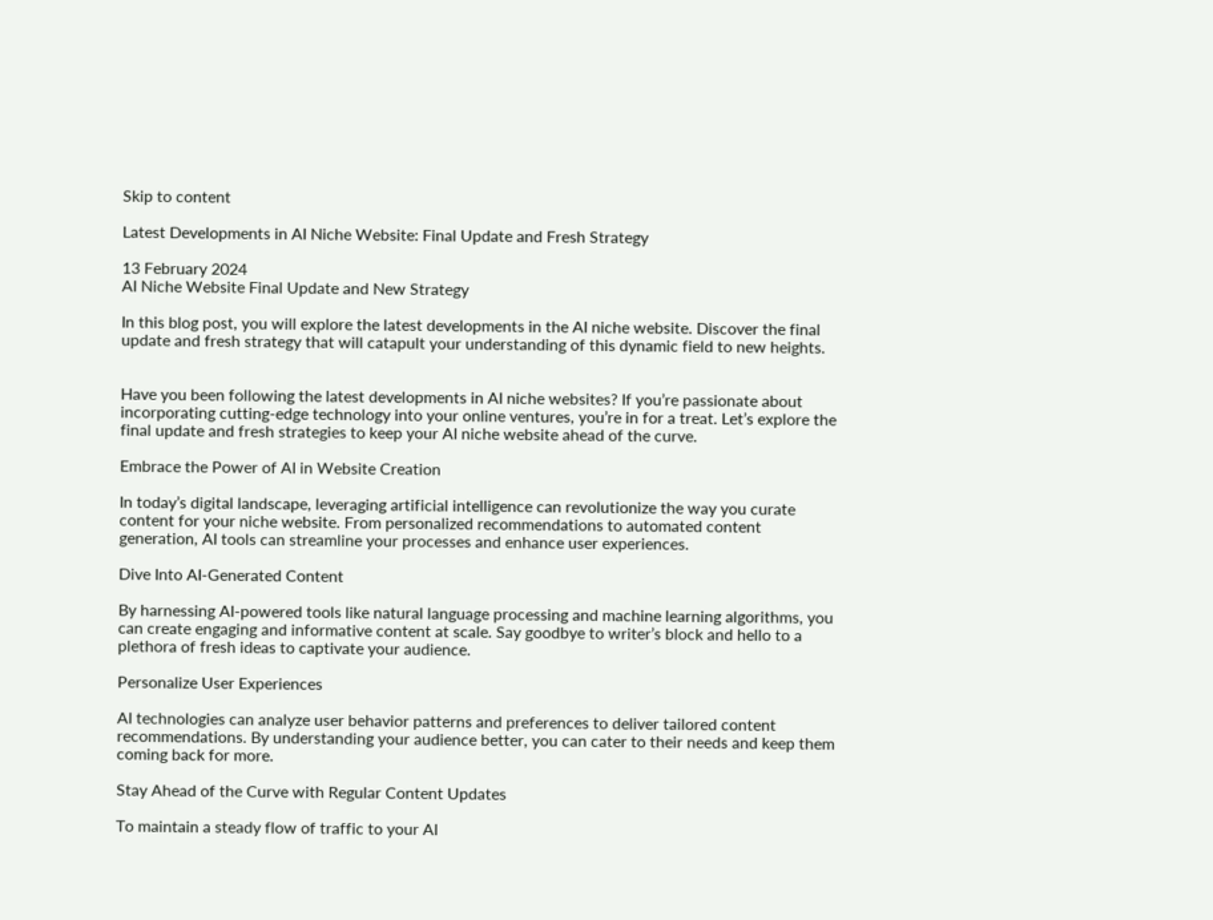Skip to content

Latest Developments in AI Niche Website: Final Update and Fresh Strategy

13 February 2024
AI Niche Website Final Update and New Strategy

In this blog post, you will explore the latest developments in the AI niche website. Discover the final update and fresh strategy that will catapult your understanding of this dynamic field to new heights.


Have you been following the latest developments in AI niche websites? If you’re passionate about incorporating cutting-edge technology into your online ventures, you’re in for a treat. Let’s explore the final update and fresh strategies to keep your AI niche website ahead of the curve.

Embrace the Power of AI in Website Creation

In today’s digital landscape, leveraging artificial intelligence can revolutionize the way you curate content for your niche website. From personalized recommendations to automated content generation, AI tools can streamline your processes and enhance user experiences.

Dive Into AI-Generated Content

By harnessing AI-powered tools like natural language processing and machine learning algorithms, you can create engaging and informative content at scale. Say goodbye to writer’s block and hello to a plethora of fresh ideas to captivate your audience.

Personalize User Experiences

AI technologies can analyze user behavior patterns and preferences to deliver tailored content recommendations. By understanding your audience better, you can cater to their needs and keep them coming back for more.

Stay Ahead of the Curve with Regular Content Updates

To maintain a steady flow of traffic to your AI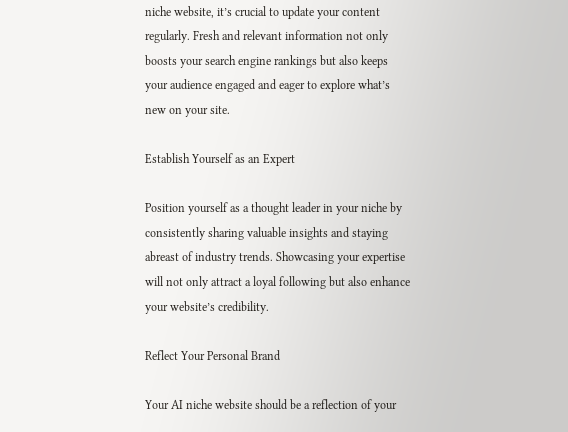niche website, it’s crucial to update your content regularly. Fresh and relevant information not only boosts your search engine rankings but also keeps your audience engaged and eager to explore what’s new on your site.

Establish Yourself as an Expert

Position yourself as a thought leader in your niche by consistently sharing valuable insights and staying abreast of industry trends. Showcasing your expertise will not only attract a loyal following but also enhance your website’s credibility.

Reflect Your Personal Brand

Your AI niche website should be a reflection of your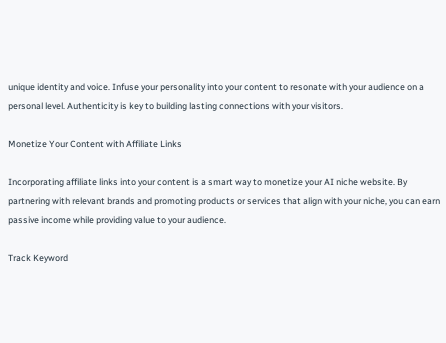unique identity and voice. Infuse your personality into your content to resonate with your audience on a personal level. Authenticity is key to building lasting connections with your visitors.

Monetize Your Content with Affiliate Links

Incorporating affiliate links into your content is a smart way to monetize your AI niche website. By partnering with relevant brands and promoting products or services that align with your niche, you can earn passive income while providing value to your audience.

Track Keyword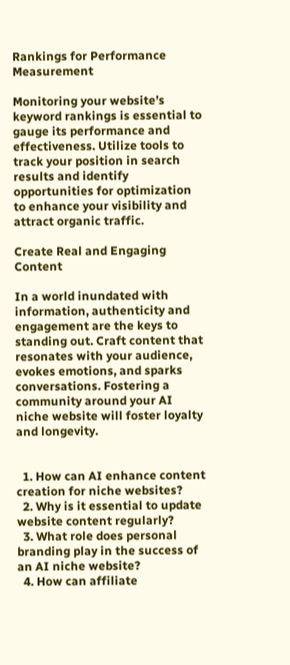Rankings for Performance Measurement

Monitoring your website’s keyword rankings is essential to gauge its performance and effectiveness. Utilize tools to track your position in search results and identify opportunities for optimization to enhance your visibility and attract organic traffic.

Create Real and Engaging Content

In a world inundated with information, authenticity and engagement are the keys to standing out. Craft content that resonates with your audience, evokes emotions, and sparks conversations. Fostering a community around your AI niche website will foster loyalty and longevity.


  1. How can AI enhance content creation for niche websites?
  2. Why is it essential to update website content regularly?
  3. What role does personal branding play in the success of an AI niche website?
  4. How can affiliate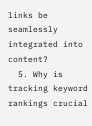links be seamlessly integrated into content?
  5. Why is tracking keyword rankings crucial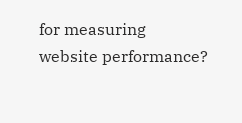for measuring website performance?